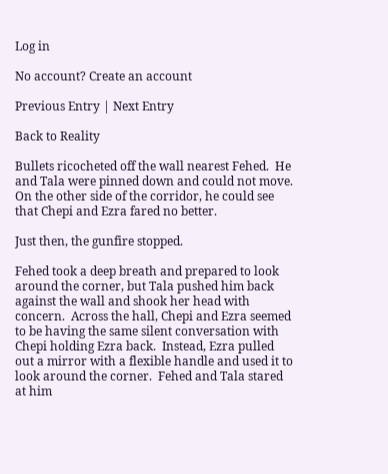Log in

No account? Create an account

Previous Entry | Next Entry

Back to Reality

Bullets ricocheted off the wall nearest Fehed.  He and Tala were pinned down and could not move.  On the other side of the corridor, he could see that Chepi and Ezra fared no better.

Just then, the gunfire stopped.

Fehed took a deep breath and prepared to look around the corner, but Tala pushed him back against the wall and shook her head with concern.  Across the hall, Chepi and Ezra seemed to be having the same silent conversation with Chepi holding Ezra back.  Instead, Ezra pulled out a mirror with a flexible handle and used it to look around the corner.  Fehed and Tala stared at him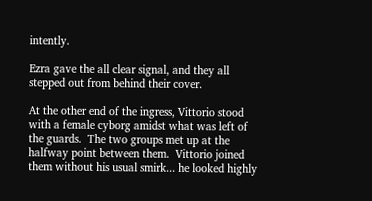intently.

Ezra gave the all clear signal, and they all stepped out from behind their cover.

At the other end of the ingress, Vittorio stood with a female cyborg amidst what was left of the guards.  The two groups met up at the halfway point between them.  Vittorio joined them without his usual smirk... he looked highly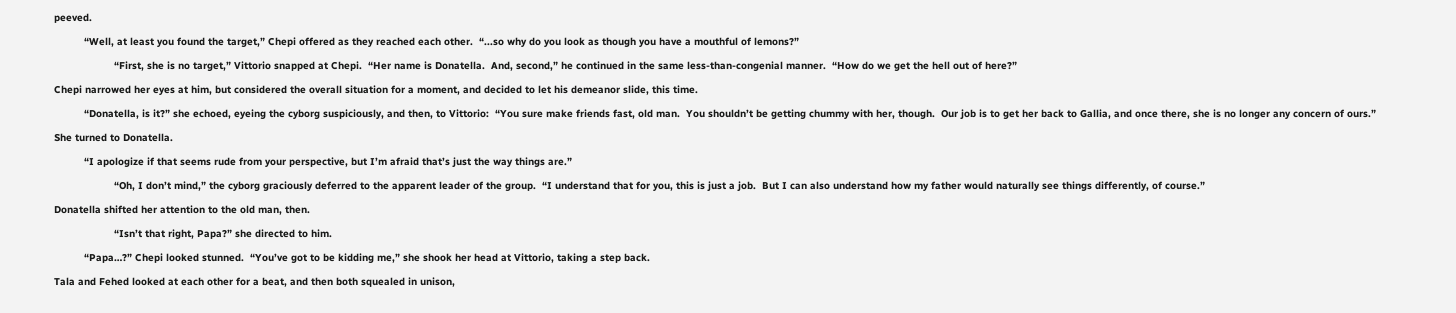peeved.

          “Well, at least you found the target,” Chepi offered as they reached each other.  “...so why do you look as though you have a mouthful of lemons?”

                    “First, she is no target,” Vittorio snapped at Chepi.  “Her name is Donatella.  And, second,” he continued in the same less-than-congenial manner.  “How do we get the hell out of here?”

Chepi narrowed her eyes at him, but considered the overall situation for a moment, and decided to let his demeanor slide, this time.

          “Donatella, is it?” she echoed, eyeing the cyborg suspiciously, and then, to Vittorio:  “You sure make friends fast, old man.  You shouldn’t be getting chummy with her, though.  Our job is to get her back to Gallia, and once there, she is no longer any concern of ours.”

She turned to Donatella.

          “I apologize if that seems rude from your perspective, but I’m afraid that’s just the way things are.”

                    “Oh, I don’t mind,” the cyborg graciously deferred to the apparent leader of the group.  “I understand that for you, this is just a job.  But I can also understand how my father would naturally see things differently, of course.”

Donatella shifted her attention to the old man, then.

                    “Isn’t that right, Papa?” she directed to him.

          “Papa…?” Chepi looked stunned.  “You’ve got to be kidding me,” she shook her head at Vittorio, taking a step back.

Tala and Fehed looked at each other for a beat, and then both squealed in unison,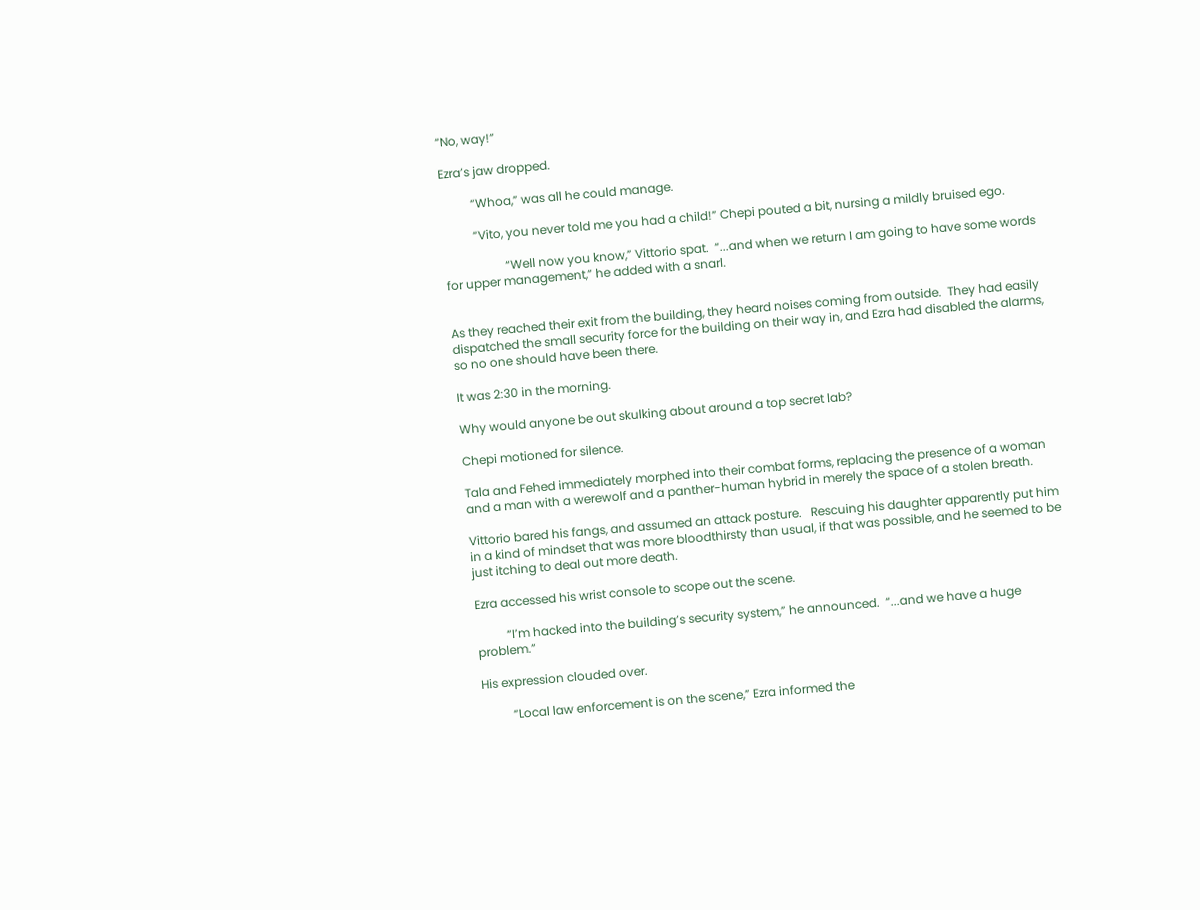“No, way!”

Ezra’s jaw dropped.

          “Whoa,” was all he could manage.

          “Vito, you never told me you had a child!” Chepi pouted a bit, nursing a mildly bruised ego.

                    “Well now you know,” Vittorio spat.  “...and when we return I am going to have some words for upper management,” he added with a snarl.


As they reached their exit from the building, they heard noises coming from outside.  They had easily dispatched the small security force for the building on their way in, and Ezra had disabled the alarms, so no one should have been there.

It was 2:30 in the morning.

Why would anyone be out skulking about around a top secret lab?

Chepi motioned for silence.

Tala and Fehed immediately morphed into their combat forms, replacing the presence of a woman and a man with a werewolf and a panther-human hybrid in merely the space of a stolen breath.

Vittorio bared his fangs, and assumed an attack posture.   Rescuing his daughter apparently put him in a kind of mindset that was more bloodthirsty than usual, if that was possible, and he seemed to be just itching to deal out more death.

Ezra accessed his wrist console to scope out the scene.

          “I’m hacked into the building’s security system,” he announced.  “...and we have a huge problem.”

His expression clouded over.

          “Local law enforcement is on the scene,” Ezra informed the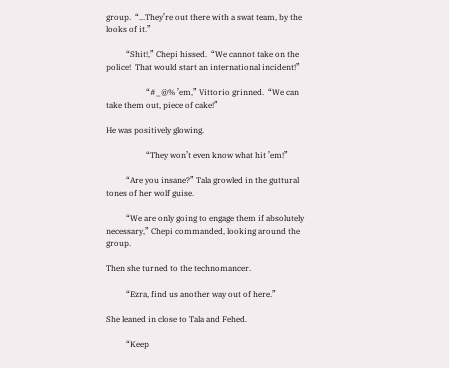group.  “...They’re out there with a swat team, by the looks of it.”

          “Shit!,” Chepi hissed.  “We cannot take on the police!  That would start an international incident!”

                    “#_@% ’em,” Vittorio grinned.  “We can take them out, piece of cake!”

He was positively glowing.

                    “They won’t even know what hit ’em!”

          “Are you insane?” Tala growled in the guttural tones of her wolf guise.

          “We are only going to engage them if absolutely necessary,” Chepi commanded, looking around the group.

Then she turned to the technomancer.

          “Ezra, find us another way out of here.”

She leaned in close to Tala and Fehed.

          “Keep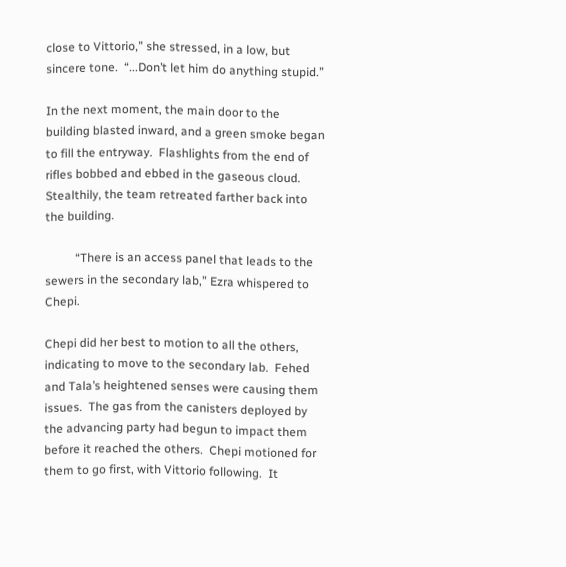close to Vittorio,” she stressed, in a low, but sincere tone.  “...Don’t let him do anything stupid.”

In the next moment, the main door to the building blasted inward, and a green smoke began to fill the entryway.  Flashlights from the end of rifles bobbed and ebbed in the gaseous cloud.  Stealthily, the team retreated farther back into the building.

          “There is an access panel that leads to the sewers in the secondary lab,” Ezra whispered to Chepi.

Chepi did her best to motion to all the others, indicating to move to the secondary lab.  Fehed and Tala’s heightened senses were causing them issues.  The gas from the canisters deployed by the advancing party had begun to impact them before it reached the others.  Chepi motioned for them to go first, with Vittorio following.  It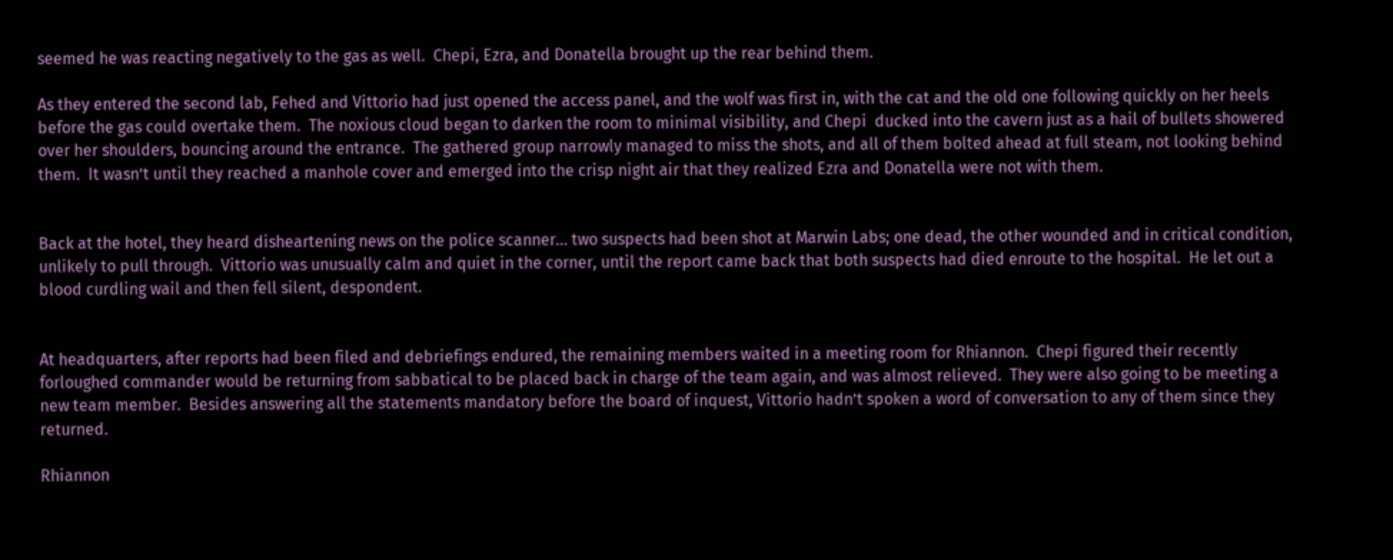seemed he was reacting negatively to the gas as well.  Chepi, Ezra, and Donatella brought up the rear behind them.

As they entered the second lab, Fehed and Vittorio had just opened the access panel, and the wolf was first in, with the cat and the old one following quickly on her heels before the gas could overtake them.  The noxious cloud began to darken the room to minimal visibility, and Chepi  ducked into the cavern just as a hail of bullets showered over her shoulders, bouncing around the entrance.  The gathered group narrowly managed to miss the shots, and all of them bolted ahead at full steam, not looking behind them.  It wasn’t until they reached a manhole cover and emerged into the crisp night air that they realized Ezra and Donatella were not with them.


Back at the hotel, they heard disheartening news on the police scanner... two suspects had been shot at Marwin Labs; one dead, the other wounded and in critical condition, unlikely to pull through.  Vittorio was unusually calm and quiet in the corner, until the report came back that both suspects had died enroute to the hospital.  He let out a blood curdling wail and then fell silent, despondent.


At headquarters, after reports had been filed and debriefings endured, the remaining members waited in a meeting room for Rhiannon.  Chepi figured their recently forloughed commander would be returning from sabbatical to be placed back in charge of the team again, and was almost relieved.  They were also going to be meeting a new team member.  Besides answering all the statements mandatory before the board of inquest, Vittorio hadn’t spoken a word of conversation to any of them since they returned.

Rhiannon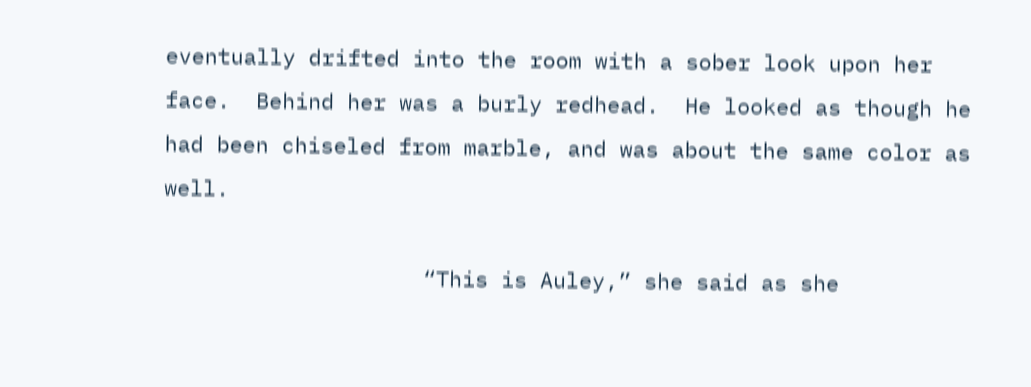eventually drifted into the room with a sober look upon her face.  Behind her was a burly redhead.  He looked as though he had been chiseled from marble, and was about the same color as well.

                    “This is Auley,” she said as she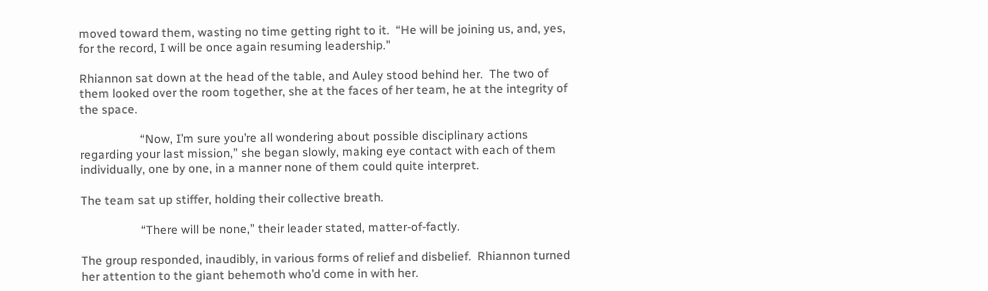moved toward them, wasting no time getting right to it.  “He will be joining us, and, yes, for the record, I will be once again resuming leadership.”

Rhiannon sat down at the head of the table, and Auley stood behind her.  The two of them looked over the room together, she at the faces of her team, he at the integrity of the space.

                    “Now, I’m sure you’re all wondering about possible disciplinary actions regarding your last mission,” she began slowly, making eye contact with each of them individually, one by one, in a manner none of them could quite interpret.

The team sat up stiffer, holding their collective breath.

                    “There will be none,” their leader stated, matter-of-factly.

The group responded, inaudibly, in various forms of relief and disbelief.  Rhiannon turned her attention to the giant behemoth who’d come in with her.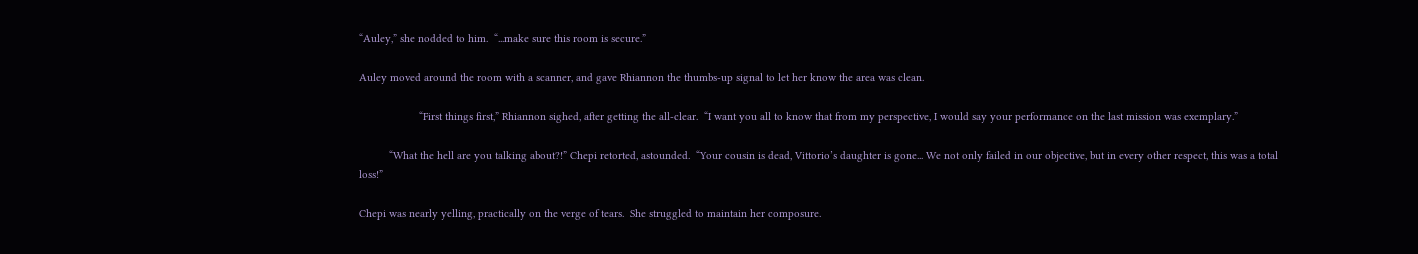“Auley,” she nodded to him.  “...make sure this room is secure.”

Auley moved around the room with a scanner, and gave Rhiannon the thumbs-up signal to let her know the area was clean.

                    “First things first,” Rhiannon sighed, after getting the all-clear.  “I want you all to know that from my perspective, I would say your performance on the last mission was exemplary.”

          “What the hell are you talking about?!” Chepi retorted, astounded.  “Your cousin is dead, Vittorio’s daughter is gone... We not only failed in our objective, but in every other respect, this was a total loss!”

Chepi was nearly yelling, practically on the verge of tears.  She struggled to maintain her composure.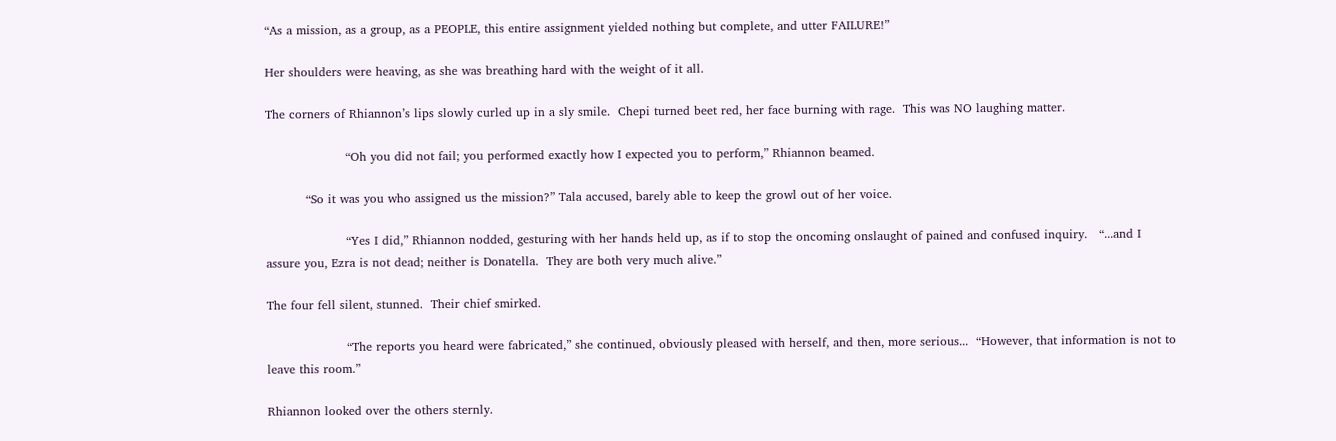“As a mission, as a group, as a PEOPLE, this entire assignment yielded nothing but complete, and utter FAILURE!”

Her shoulders were heaving, as she was breathing hard with the weight of it all.

The corners of Rhiannon’s lips slowly curled up in a sly smile.  Chepi turned beet red, her face burning with rage.  This was NO laughing matter.

                    “Oh you did not fail; you performed exactly how I expected you to perform,” Rhiannon beamed.

          “So it was you who assigned us the mission?” Tala accused, barely able to keep the growl out of her voice.

                    “Yes I did,” Rhiannon nodded, gesturing with her hands held up, as if to stop the oncoming onslaught of pained and confused inquiry.   “...and I assure you, Ezra is not dead; neither is Donatella.  They are both very much alive.”

The four fell silent, stunned.  Their chief smirked.

                    “The reports you heard were fabricated,” she continued, obviously pleased with herself, and then, more serious...  “However, that information is not to leave this room.”

Rhiannon looked over the others sternly.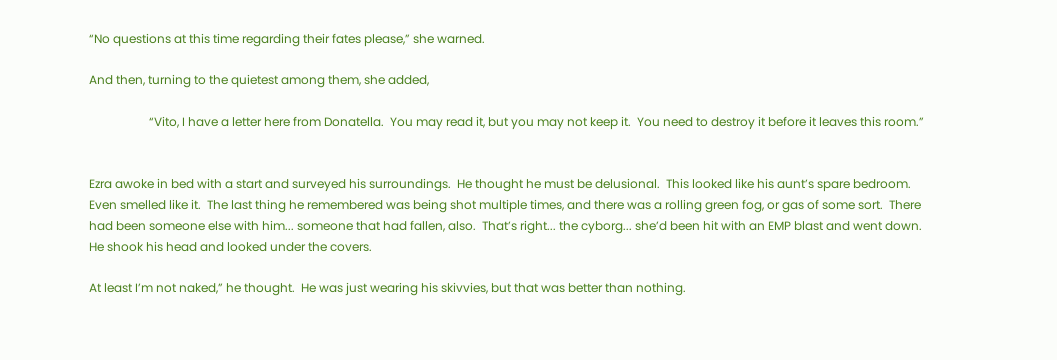“No questions at this time regarding their fates please,” she warned.

And then, turning to the quietest among them, she added,

                    “Vito, I have a letter here from Donatella.  You may read it, but you may not keep it.  You need to destroy it before it leaves this room.”


Ezra awoke in bed with a start and surveyed his surroundings.  He thought he must be delusional.  This looked like his aunt’s spare bedroom.  Even smelled like it.  The last thing he remembered was being shot multiple times, and there was a rolling green fog, or gas of some sort.  There had been someone else with him... someone that had fallen, also.  That’s right... the cyborg... she’d been hit with an EMP blast and went down.  He shook his head and looked under the covers.

At least I’m not naked,” he thought.  He was just wearing his skivvies, but that was better than nothing.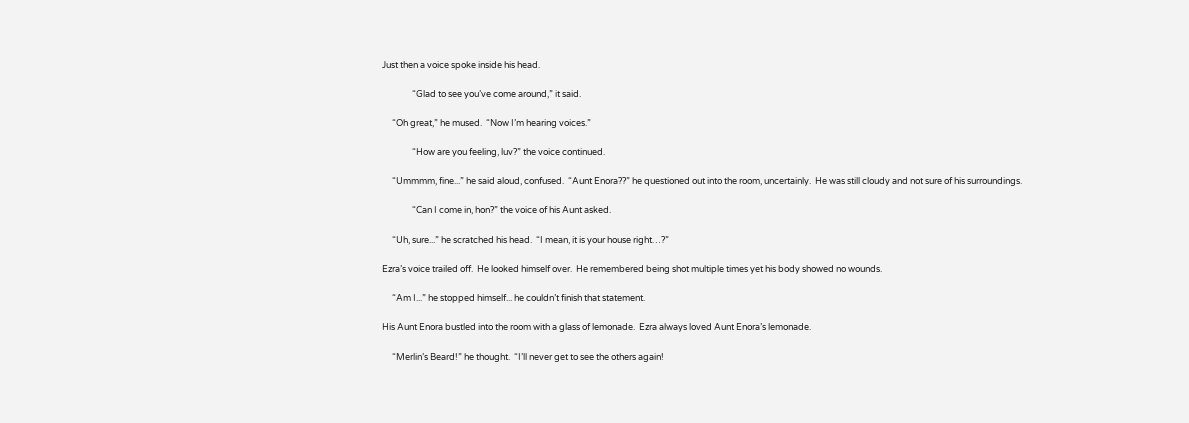Just then a voice spoke inside his head.

               “Glad to see you’ve come around,” it said.

     “Oh great,” he mused.  “Now I’m hearing voices.”

               “How are you feeling, luv?” the voice continued.

     “Ummmm, fine...” he said aloud, confused.  “Aunt Enora??” he questioned out into the room, uncertainly.  He was still cloudy and not sure of his surroundings.

               “Can I come in, hon?” the voice of his Aunt asked.

     “Uh, sure...” he scratched his head.  “I mean, it is your house right…?”

Ezra’s voice trailed off.  He looked himself over.  He remembered being shot multiple times yet his body showed no wounds.

     “Am I...” he stopped himself... he couldn’t finish that statement.

His Aunt Enora bustled into the room with a glass of lemonade.  Ezra always loved Aunt Enora’s lemonade.

     “Merlin’s Beard!” he thought.  “I’ll never get to see the others again!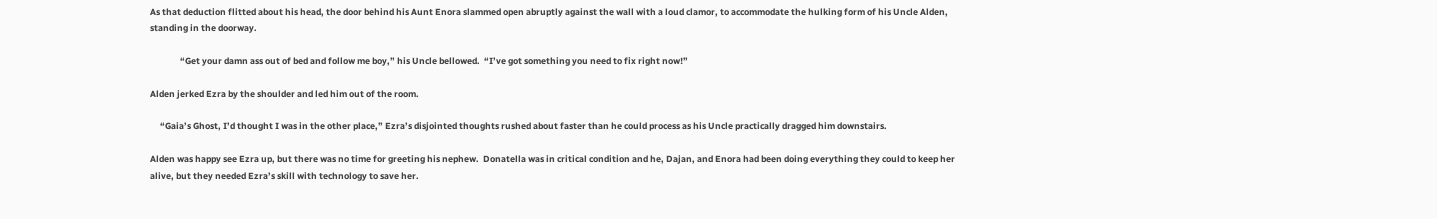As that deduction flitted about his head, the door behind his Aunt Enora slammed open abruptly against the wall with a loud clamor, to accommodate the hulking form of his Uncle Alden, standing in the doorway.

               “Get your damn ass out of bed and follow me boy,” his Uncle bellowed.  “I’ve got something you need to fix right now!”

Alden jerked Ezra by the shoulder and led him out of the room.

     “Gaia’s Ghost, I’d thought I was in the other place,” Ezra’s disjointed thoughts rushed about faster than he could process as his Uncle practically dragged him downstairs.

Alden was happy see Ezra up, but there was no time for greeting his nephew.  Donatella was in critical condition and he, Dajan, and Enora had been doing everything they could to keep her alive, but they needed Ezra’s skill with technology to save her.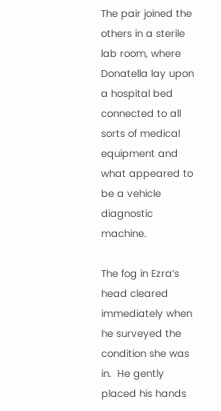The pair joined the others in a sterile lab room, where Donatella lay upon a hospital bed connected to all sorts of medical equipment and what appeared to be a vehicle diagnostic machine.

The fog in Ezra’s head cleared immediately when he surveyed the condition she was in.  He gently placed his hands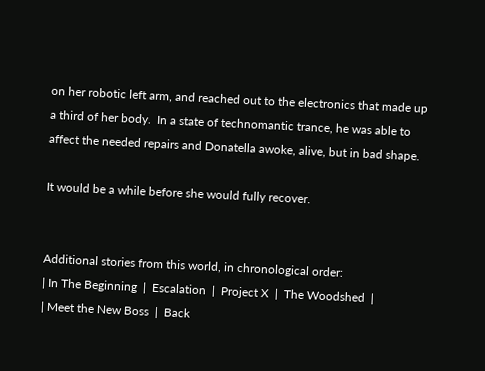on her robotic left arm, and reached out to the electronics that made up a third of her body.  In a state of technomantic trance, he was able to affect the needed repairs and Donatella awoke, alive, but in bad shape.

It would be a while before she would fully recover.


Additional stories from this world, in chronological order:
| In The Beginning  |  Escalation  |  Project X  |  The Woodshed  |
| Meet the New Boss  |  Back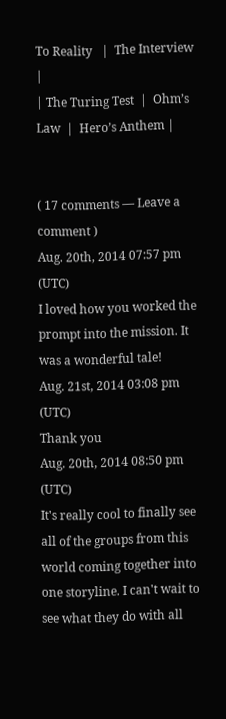To Reality   |  The Interview |
| The Turing Test  |  Ohm’s Law  |  Hero’s Anthem |


( 17 comments — Leave a comment )
Aug. 20th, 2014 07:57 pm (UTC)
I loved how you worked the prompt into the mission. It was a wonderful tale!
Aug. 21st, 2014 03:08 pm (UTC)
Thank you
Aug. 20th, 2014 08:50 pm (UTC)
It's really cool to finally see all of the groups from this world coming together into one storyline. I can't wait to see what they do with all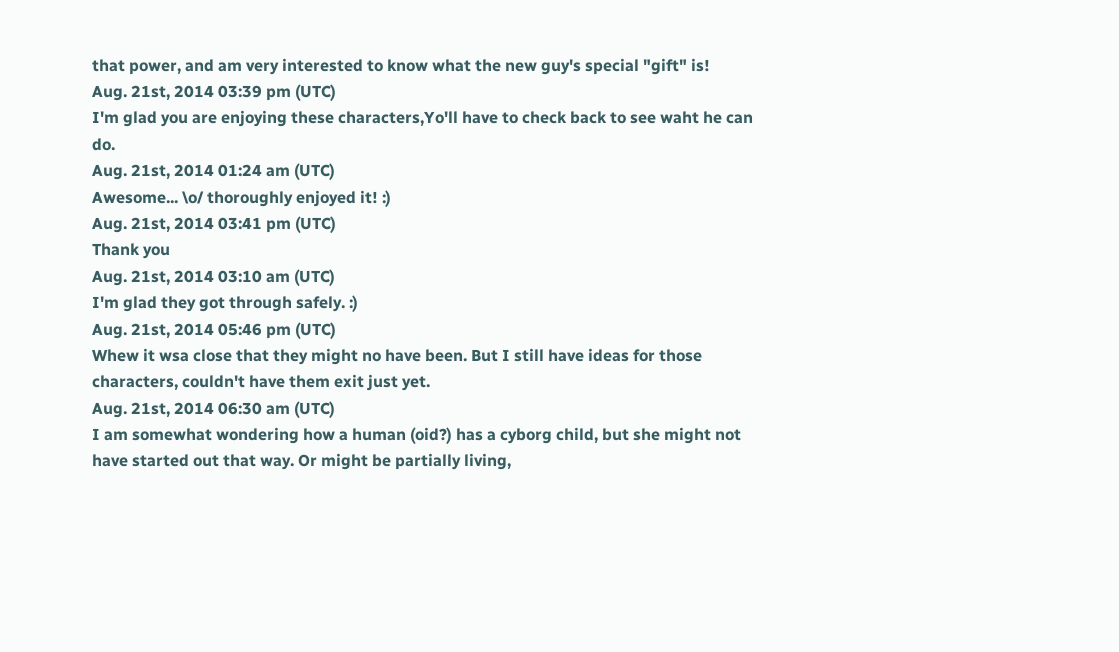that power, and am very interested to know what the new guy's special "gift" is!
Aug. 21st, 2014 03:39 pm (UTC)
I'm glad you are enjoying these characters,Yo'll have to check back to see waht he can do.
Aug. 21st, 2014 01:24 am (UTC)
Awesome... \o/ thoroughly enjoyed it! :)
Aug. 21st, 2014 03:41 pm (UTC)
Thank you
Aug. 21st, 2014 03:10 am (UTC)
I'm glad they got through safely. :)
Aug. 21st, 2014 05:46 pm (UTC)
Whew it wsa close that they might no have been. But I still have ideas for those characters, couldn't have them exit just yet.
Aug. 21st, 2014 06:30 am (UTC)
I am somewhat wondering how a human (oid?) has a cyborg child, but she might not have started out that way. Or might be partially living,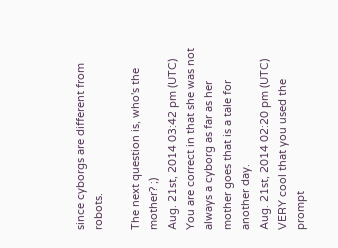since cyborgs are different from robots.

The next question is, who's the mother? ;)
Aug. 21st, 2014 03:42 pm (UTC)
You are correct in that she was not always a cyborg as far as her mother goes that is a tale for another day.
Aug. 21st, 2014 02:20 pm (UTC)
VERY cool that you used the prompt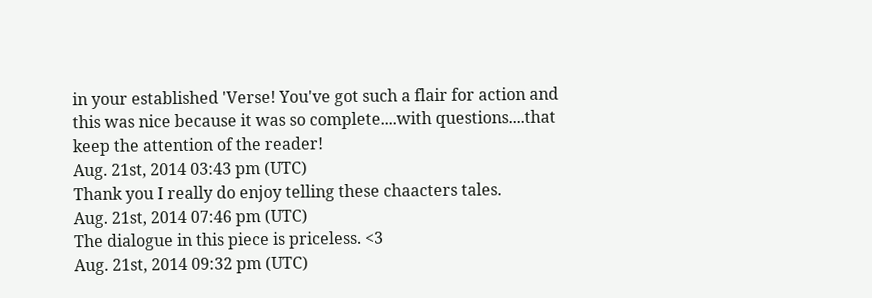in your established 'Verse! You've got such a flair for action and this was nice because it was so complete....with questions....that keep the attention of the reader!
Aug. 21st, 2014 03:43 pm (UTC)
Thank you I really do enjoy telling these chaacters tales.
Aug. 21st, 2014 07:46 pm (UTC)
The dialogue in this piece is priceless. <3
Aug. 21st, 2014 09:32 pm (UTC)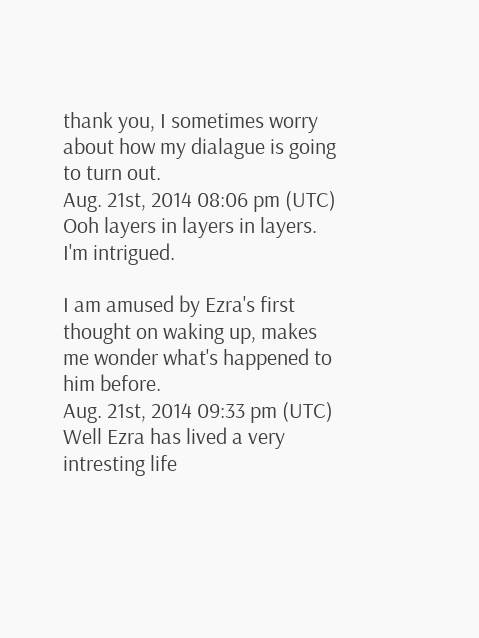thank you, I sometimes worry about how my dialague is going to turn out.
Aug. 21st, 2014 08:06 pm (UTC)
Ooh layers in layers in layers. I'm intrigued.

I am amused by Ezra's first thought on waking up, makes me wonder what's happened to him before.
Aug. 21st, 2014 09:33 pm (UTC)
Well Ezra has lived a very intresting life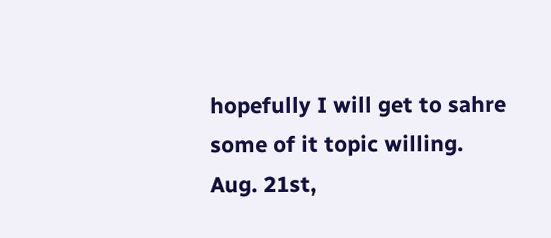hopefully I will get to sahre some of it topic willing.
Aug. 21st,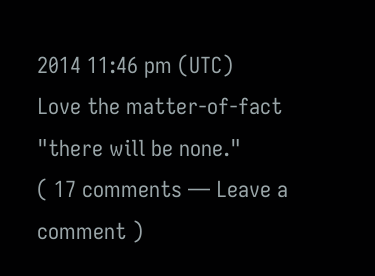2014 11:46 pm (UTC)
Love the matter-of-fact "there will be none."
( 17 comments — Leave a comment )